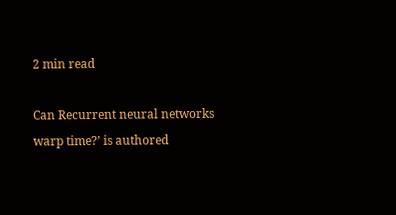2 min read

Can Recurrent neural networks warp time?’ is authored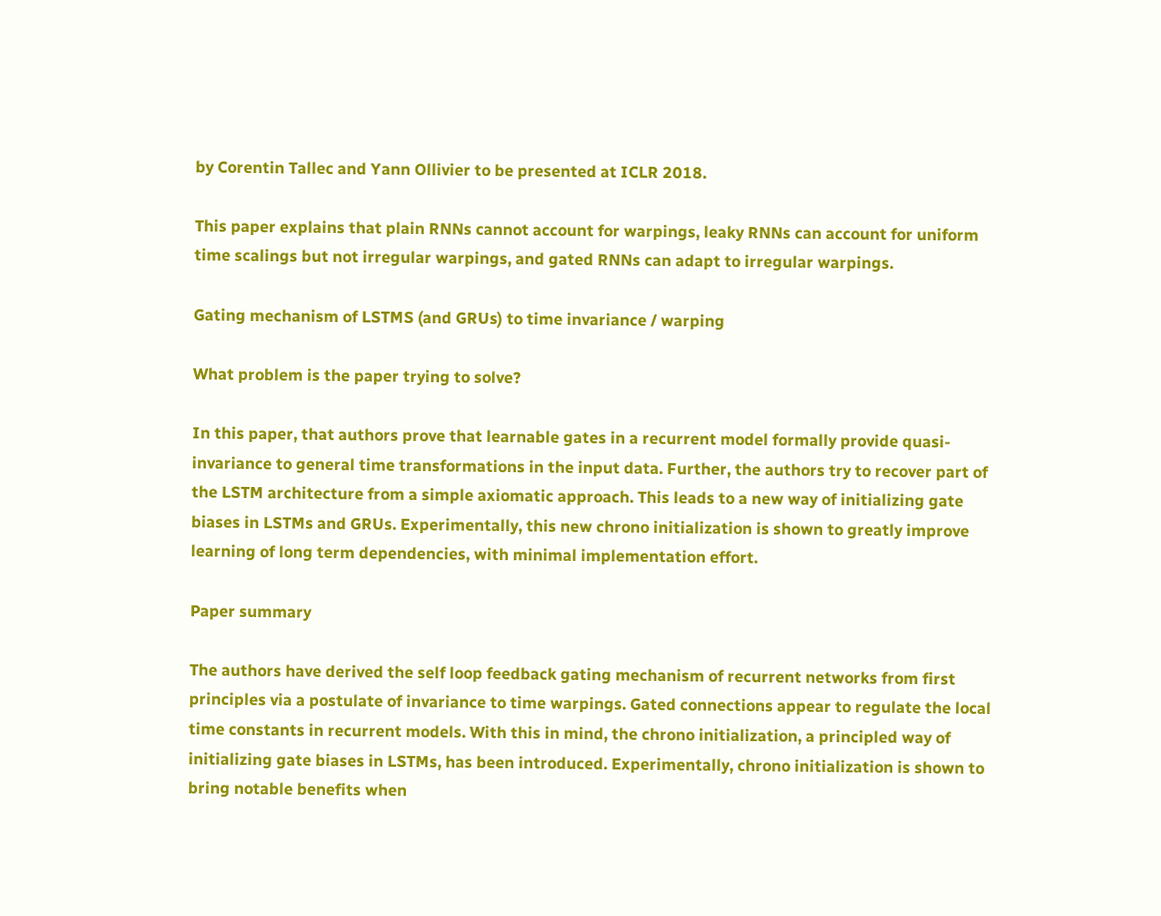by Corentin Tallec and Yann Ollivier to be presented at ICLR 2018.

This paper explains that plain RNNs cannot account for warpings, leaky RNNs can account for uniform time scalings but not irregular warpings, and gated RNNs can adapt to irregular warpings.

Gating mechanism of LSTMS (and GRUs) to time invariance / warping

What problem is the paper trying to solve?

In this paper, that authors prove that learnable gates in a recurrent model formally provide quasi-invariance to general time transformations in the input data. Further, the authors try to recover part of the LSTM architecture from a simple axiomatic approach. This leads to a new way of initializing gate biases in LSTMs and GRUs. Experimentally, this new chrono initialization is shown to greatly improve learning of long term dependencies, with minimal implementation effort.

Paper summary

The authors have derived the self loop feedback gating mechanism of recurrent networks from first principles via a postulate of invariance to time warpings. Gated connections appear to regulate the local time constants in recurrent models. With this in mind, the chrono initialization, a principled way of initializing gate biases in LSTMs, has been introduced. Experimentally, chrono initialization is shown to bring notable benefits when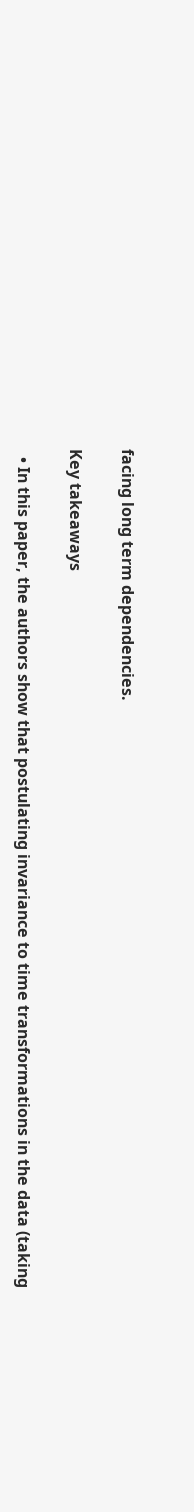facing long term dependencies.

Key takeaways

  • In this paper, the authors show that postulating invariance to time transformations in the data (taking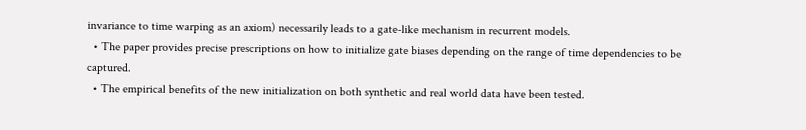invariance to time warping as an axiom) necessarily leads to a gate-like mechanism in recurrent models.
  • The paper provides precise prescriptions on how to initialize gate biases depending on the range of time dependencies to be captured.
  • The empirical benefits of the new initialization on both synthetic and real world data have been tested.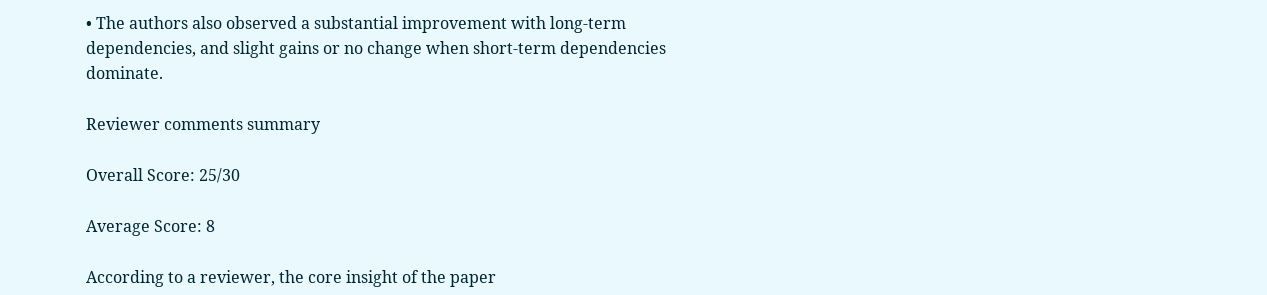• The authors also observed a substantial improvement with long-term dependencies, and slight gains or no change when short-term dependencies dominate.

Reviewer comments summary

Overall Score: 25/30

Average Score: 8

According to a reviewer, the core insight of the paper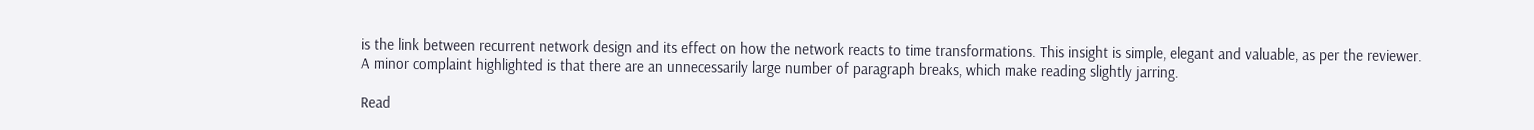is the link between recurrent network design and its effect on how the network reacts to time transformations. This insight is simple, elegant and valuable, as per the reviewer. A minor complaint highlighted is that there are an unnecessarily large number of paragraph breaks, which make reading slightly jarring.

Read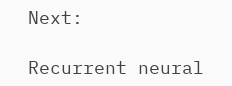Next:

Recurrent neural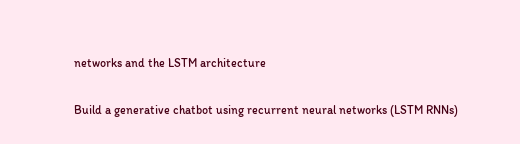networks and the LSTM architecture

Build a generative chatbot using recurrent neural networks (LSTM RNNs)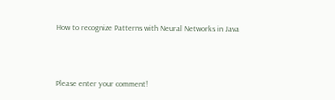How to recognize Patterns with Neural Networks in Java



Please enter your comment!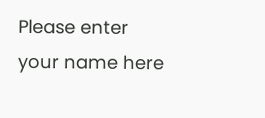Please enter your name here